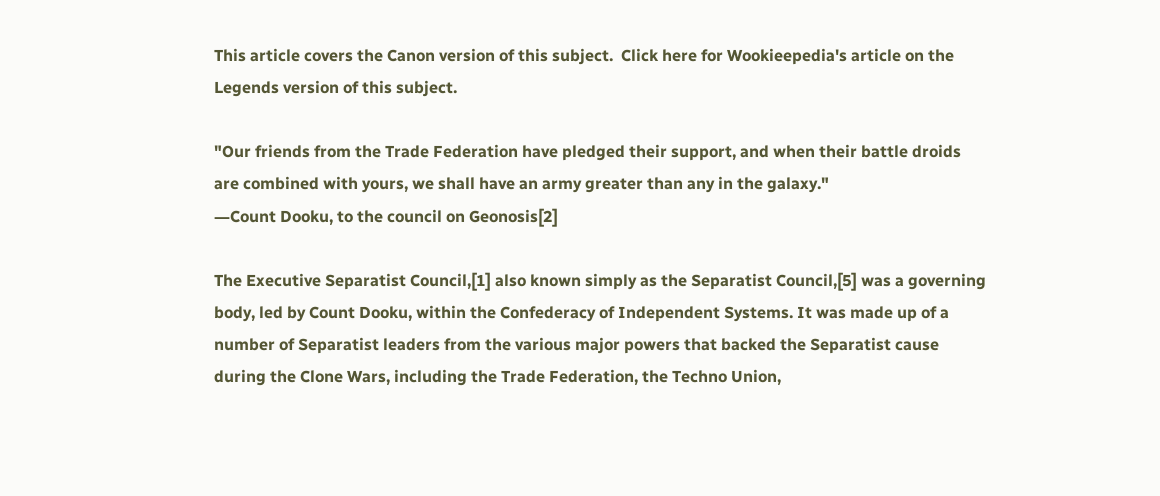This article covers the Canon version of this subject.  Click here for Wookieepedia's article on the Legends version of this subject.

"Our friends from the Trade Federation have pledged their support, and when their battle droids are combined with yours, we shall have an army greater than any in the galaxy."
―Count Dooku, to the council on Geonosis[2]

The Executive Separatist Council,[1] also known simply as the Separatist Council,[5] was a governing body, led by Count Dooku, within the Confederacy of Independent Systems. It was made up of a number of Separatist leaders from the various major powers that backed the Separatist cause during the Clone Wars, including the Trade Federation, the Techno Union,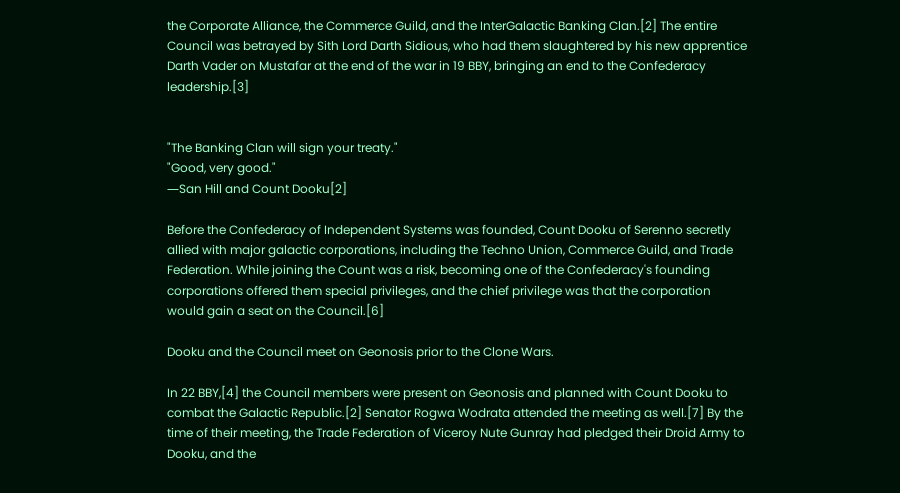the Corporate Alliance, the Commerce Guild, and the InterGalactic Banking Clan.[2] The entire Council was betrayed by Sith Lord Darth Sidious, who had them slaughtered by his new apprentice Darth Vader on Mustafar at the end of the war in 19 BBY, bringing an end to the Confederacy leadership.[3]


"The Banking Clan will sign your treaty."
"Good, very good."
―San Hill and Count Dooku[2]

Before the Confederacy of Independent Systems was founded, Count Dooku of Serenno secretly allied with major galactic corporations, including the Techno Union, Commerce Guild, and Trade Federation. While joining the Count was a risk, becoming one of the Confederacy's founding corporations offered them special privileges, and the chief privilege was that the corporation would gain a seat on the Council.[6]

Dooku and the Council meet on Geonosis prior to the Clone Wars.

In 22 BBY,[4] the Council members were present on Geonosis and planned with Count Dooku to combat the Galactic Republic.[2] Senator Rogwa Wodrata attended the meeting as well.[7] By the time of their meeting, the Trade Federation of Viceroy Nute Gunray had pledged their Droid Army to Dooku, and the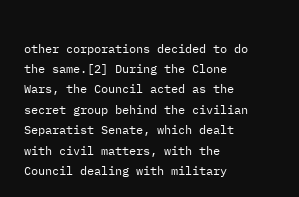other corporations decided to do the same.[2] During the Clone Wars, the Council acted as the secret group behind the civilian Separatist Senate, which dealt with civil matters, with the Council dealing with military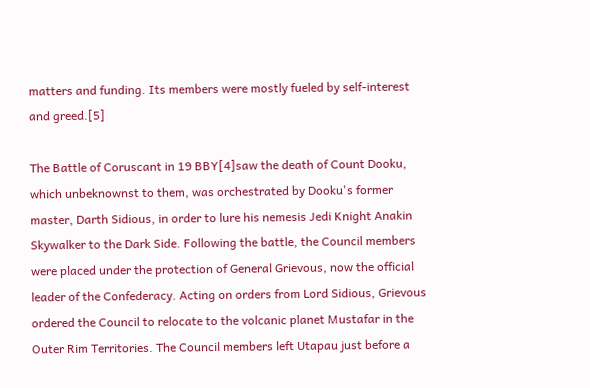matters and funding. Its members were mostly fueled by self-interest and greed.[5]

The Battle of Coruscant in 19 BBY[4]saw the death of Count Dooku, which unbeknownst to them, was orchestrated by Dooku's former master, Darth Sidious, in order to lure his nemesis Jedi Knight Anakin Skywalker to the Dark Side. Following the battle, the Council members were placed under the protection of General Grievous, now the official leader of the Confederacy. Acting on orders from Lord Sidious, Grievous ordered the Council to relocate to the volcanic planet Mustafar in the Outer Rim Territories. The Council members left Utapau just before a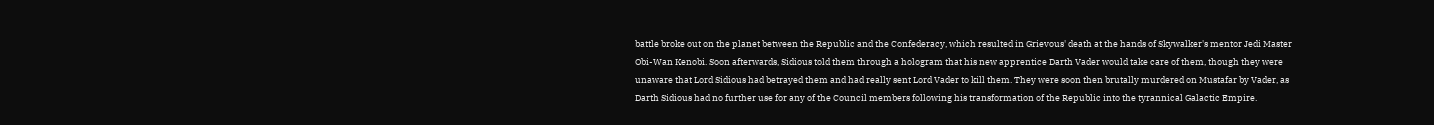battle broke out on the planet between the Republic and the Confederacy, which resulted in Grievous' death at the hands of Skywalker's mentor Jedi Master Obi-Wan Kenobi. Soon afterwards, Sidious told them through a hologram that his new apprentice Darth Vader would take care of them, though they were unaware that Lord Sidious had betrayed them and had really sent Lord Vader to kill them. They were soon then brutally murdered on Mustafar by Vader, as Darth Sidious had no further use for any of the Council members following his transformation of the Republic into the tyrannical Galactic Empire.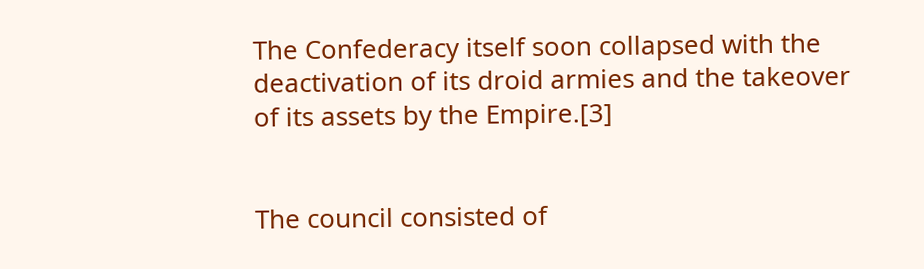The Confederacy itself soon collapsed with the deactivation of its droid armies and the takeover of its assets by the Empire.[3]


The council consisted of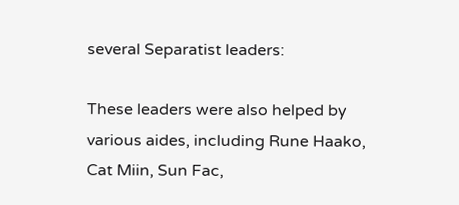several Separatist leaders:

These leaders were also helped by various aides, including Rune Haako, Cat Miin, Sun Fac,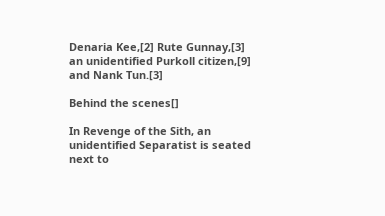Denaria Kee,[2] Rute Gunnay,[3] an unidentified Purkoll citizen,[9] and Nank Tun.[3]

Behind the scenes[]

In Revenge of the Sith, an unidentified Separatist is seated next to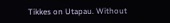Tikkes on Utapau. Without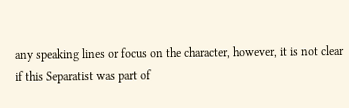any speaking lines or focus on the character, however, it is not clear if this Separatist was part of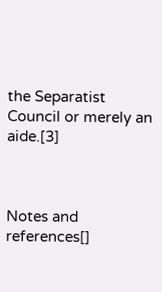the Separatist Council or merely an aide.[3]



Notes and references[]